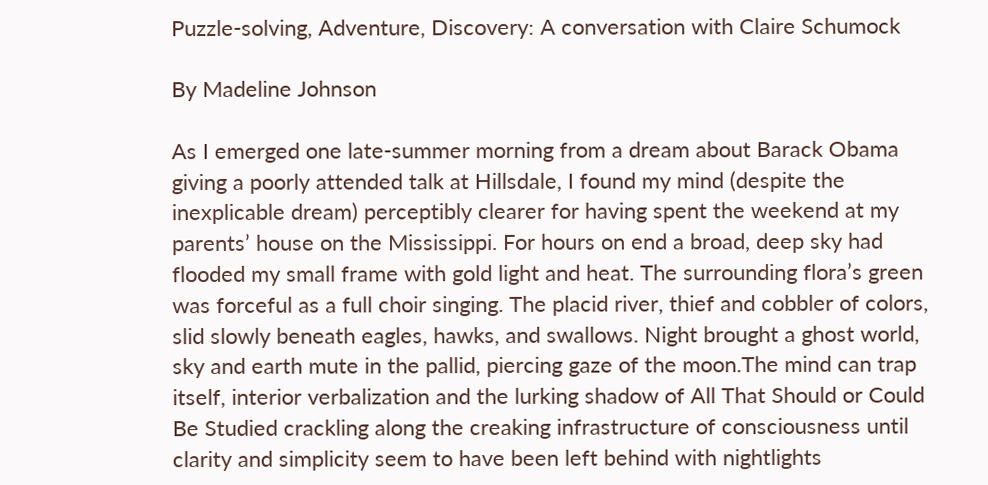Puzzle-solving, Adventure, Discovery: A conversation with Claire Schumock

By Madeline Johnson

As I emerged one late-summer morning from a dream about Barack Obama giving a poorly attended talk at Hillsdale, I found my mind (despite the inexplicable dream) perceptibly clearer for having spent the weekend at my parents’ house on the Mississippi. For hours on end a broad, deep sky had flooded my small frame with gold light and heat. The surrounding flora’s green was forceful as a full choir singing. The placid river, thief and cobbler of colors, slid slowly beneath eagles, hawks, and swallows. Night brought a ghost world, sky and earth mute in the pallid, piercing gaze of the moon.The mind can trap itself, interior verbalization and the lurking shadow of All That Should or Could Be Studied crackling along the creaking infrastructure of consciousness until clarity and simplicity seem to have been left behind with nightlights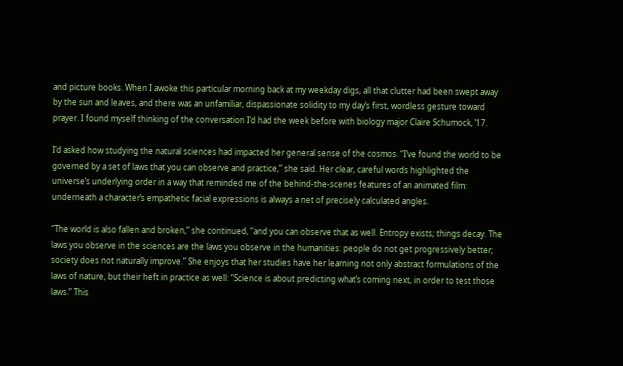and picture books. When I awoke this particular morning back at my weekday digs, all that clutter had been swept away by the sun and leaves, and there was an unfamiliar, dispassionate solidity to my day’s first, wordless gesture toward prayer. I found myself thinking of the conversation I’d had the week before with biology major Claire Schumock, ’17.

I’d asked how studying the natural sciences had impacted her general sense of the cosmos. “I’ve found the world to be governed by a set of laws that you can observe and practice,” she said. Her clear, careful words highlighted the universe’s underlying order in a way that reminded me of the behind-the-scenes features of an animated film: underneath a character’s empathetic facial expressions is always a net of precisely calculated angles.

“The world is also fallen and broken,” she continued, “and you can observe that as well. Entropy exists; things decay. The laws you observe in the sciences are the laws you observe in the humanities: people do not get progressively better; society does not naturally improve.” She enjoys that her studies have her learning not only abstract formulations of the laws of nature, but their heft in practice as well: “Science is about predicting what’s coming next, in order to test those laws.” This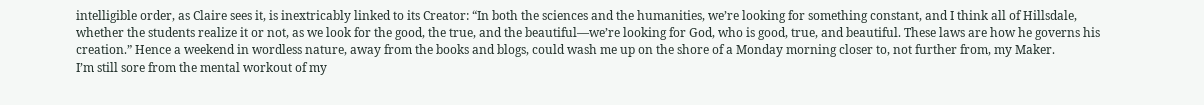intelligible order, as Claire sees it, is inextricably linked to its Creator: “In both the sciences and the humanities, we’re looking for something constant, and I think all of Hillsdale, whether the students realize it or not, as we look for the good, the true, and the beautiful—we’re looking for God, who is good, true, and beautiful. These laws are how he governs his creation.” Hence a weekend in wordless nature, away from the books and blogs, could wash me up on the shore of a Monday morning closer to, not further from, my Maker.
I’m still sore from the mental workout of my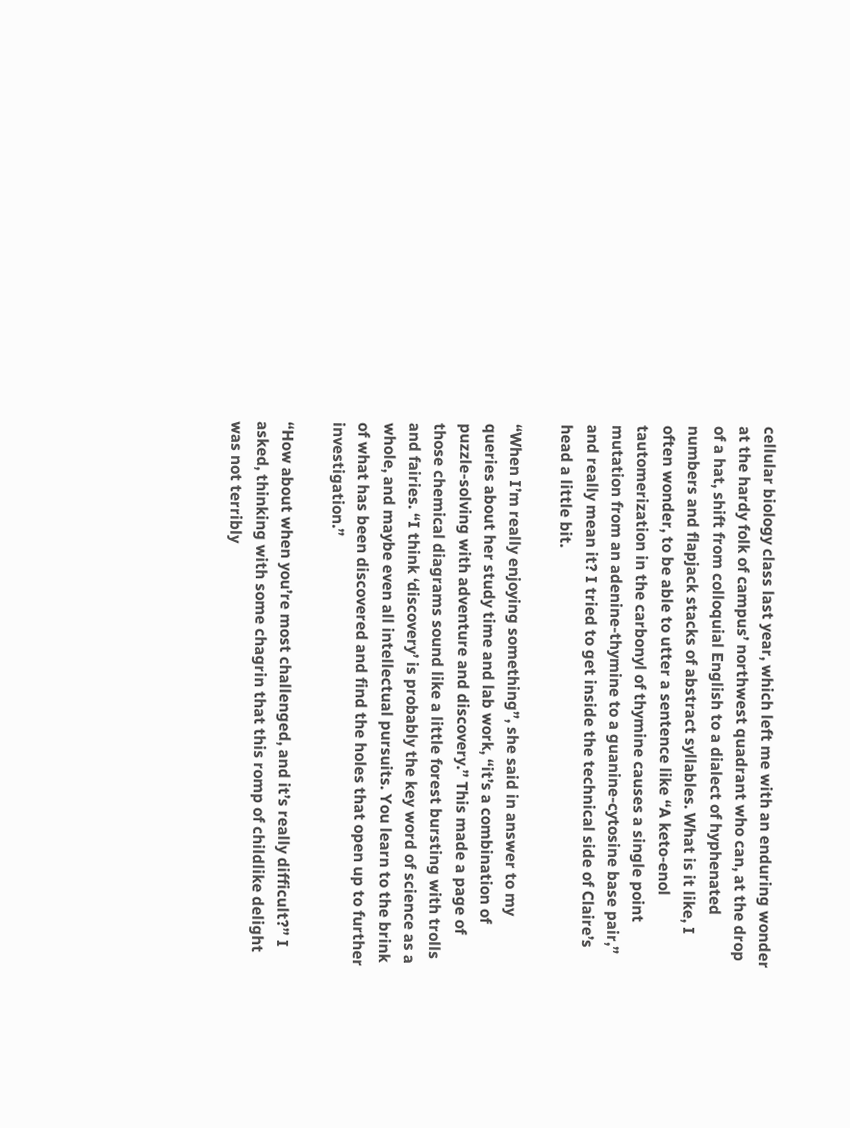cellular biology class last year, which left me with an enduring wonder at the hardy folk of campus’ northwest quadrant who can, at the drop of a hat, shift from colloquial English to a dialect of hyphenated numbers and flapjack stacks of abstract syllables. What is it like, I often wonder, to be able to utter a sentence like “A keto-enol tautomerization in the carbonyl of thymine causes a single point mutation from an adenine-thymine to a guanine-cytosine base pair,” and really mean it? I tried to get inside the technical side of Claire’s head a little bit.

“When I’m really enjoying something”, she said in answer to my queries about her study time and lab work, “it’s a combination of puzzle-solving with adventure and discovery.” This made a page of those chemical diagrams sound like a little forest bursting with trolls and fairies. “I think ‘discovery’ is probably the key word of science as a whole, and maybe even all intellectual pursuits. You learn to the brink of what has been discovered and find the holes that open up to further investigation.”

“How about when you’re most challenged, and it’s really difficult?” I asked, thinking with some chagrin that this romp of childlike delight was not terribly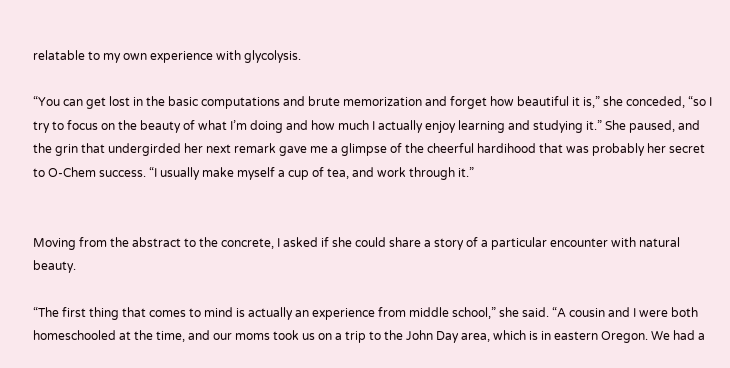relatable to my own experience with glycolysis.

“You can get lost in the basic computations and brute memorization and forget how beautiful it is,” she conceded, “so I try to focus on the beauty of what I’m doing and how much I actually enjoy learning and studying it.” She paused, and the grin that undergirded her next remark gave me a glimpse of the cheerful hardihood that was probably her secret to O-Chem success. “I usually make myself a cup of tea, and work through it.”


Moving from the abstract to the concrete, I asked if she could share a story of a particular encounter with natural beauty.

“The first thing that comes to mind is actually an experience from middle school,” she said. “A cousin and I were both homeschooled at the time, and our moms took us on a trip to the John Day area, which is in eastern Oregon. We had a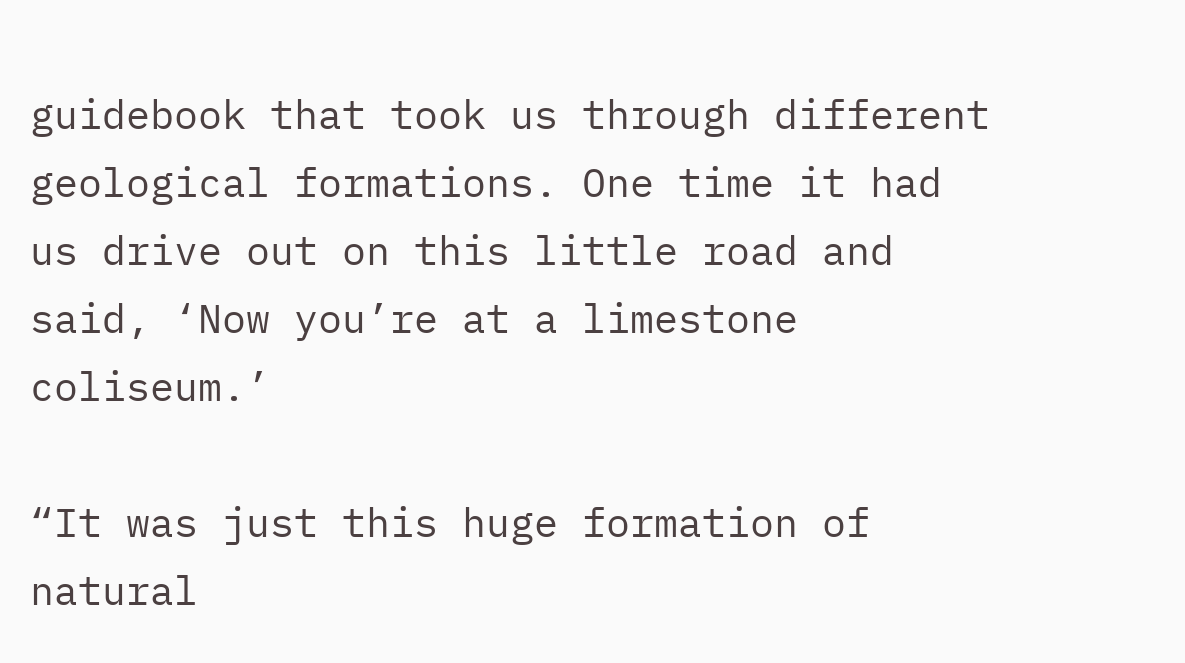guidebook that took us through different geological formations. One time it had us drive out on this little road and said, ‘Now you’re at a limestone coliseum.’

“It was just this huge formation of natural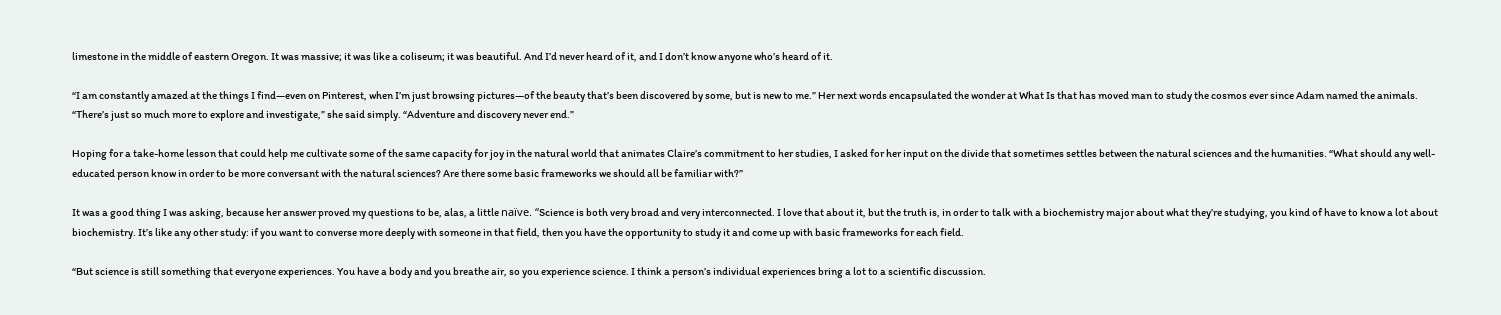limestone in the middle of eastern Oregon. It was massive; it was like a coliseum; it was beautiful. And I’d never heard of it, and I don’t know anyone who’s heard of it.

“I am constantly amazed at the things I find—even on Pinterest, when I’m just browsing pictures—of the beauty that’s been discovered by some, but is new to me.” Her next words encapsulated the wonder at What Is that has moved man to study the cosmos ever since Adam named the animals. “There’s just so much more to explore and investigate,” she said simply. “Adventure and discovery never end.”

Hoping for a take-home lesson that could help me cultivate some of the same capacity for joy in the natural world that animates Claire’s commitment to her studies, I asked for her input on the divide that sometimes settles between the natural sciences and the humanities. “What should any well-educated person know in order to be more conversant with the natural sciences? Are there some basic frameworks we should all be familiar with?”

It was a good thing I was asking, because her answer proved my questions to be, alas, a little naïve. “Science is both very broad and very interconnected. I love that about it, but the truth is, in order to talk with a biochemistry major about what they’re studying, you kind of have to know a lot about biochemistry. It’s like any other study: if you want to converse more deeply with someone in that field, then you have the opportunity to study it and come up with basic frameworks for each field.

“But science is still something that everyone experiences. You have a body and you breathe air, so you experience science. I think a person’s individual experiences bring a lot to a scientific discussion.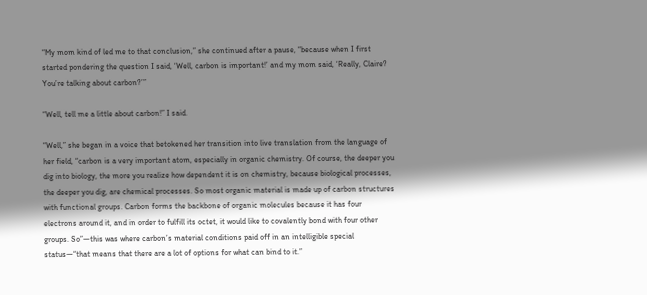“My mom kind of led me to that conclusion,” she continued after a pause, “because when I first started pondering the question I said, ‘Well, carbon is important!’ and my mom said, ‘Really, Claire? You’re talking about carbon?’”

“Well, tell me a little about carbon!” I said.

“Well,” she began in a voice that betokened her transition into live translation from the language of her field, “carbon is a very important atom, especially in organic chemistry. Of course, the deeper you dig into biology, the more you realize how dependent it is on chemistry, because biological processes, the deeper you dig, are chemical processes. So most organic material is made up of carbon structures with functional groups. Carbon forms the backbone of organic molecules because it has four electrons around it, and in order to fulfill its octet, it would like to covalently bond with four other groups. So”—this was where carbon’s material conditions paid off in an intelligible special status—“that means that there are a lot of options for what can bind to it.”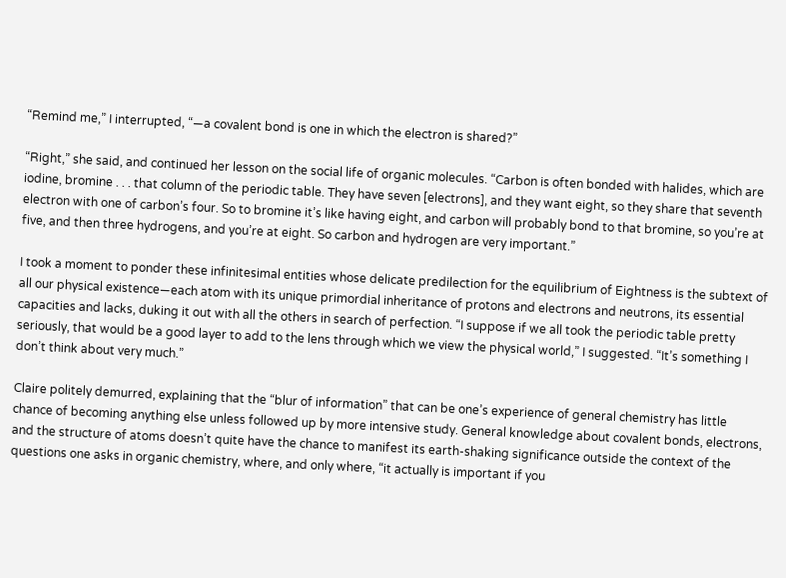“Remind me,” I interrupted, “—a covalent bond is one in which the electron is shared?”

“Right,” she said, and continued her lesson on the social life of organic molecules. “Carbon is often bonded with halides, which are iodine, bromine . . . that column of the periodic table. They have seven [electrons], and they want eight, so they share that seventh electron with one of carbon’s four. So to bromine it’s like having eight, and carbon will probably bond to that bromine, so you’re at five, and then three hydrogens, and you’re at eight. So carbon and hydrogen are very important.”

I took a moment to ponder these infinitesimal entities whose delicate predilection for the equilibrium of Eightness is the subtext of all our physical existence—each atom with its unique primordial inheritance of protons and electrons and neutrons, its essential capacities and lacks, duking it out with all the others in search of perfection. “I suppose if we all took the periodic table pretty seriously, that would be a good layer to add to the lens through which we view the physical world,” I suggested. “It’s something I don’t think about very much.”

Claire politely demurred, explaining that the “blur of information” that can be one’s experience of general chemistry has little chance of becoming anything else unless followed up by more intensive study. General knowledge about covalent bonds, electrons, and the structure of atoms doesn’t quite have the chance to manifest its earth-shaking significance outside the context of the questions one asks in organic chemistry, where, and only where, “it actually is important if you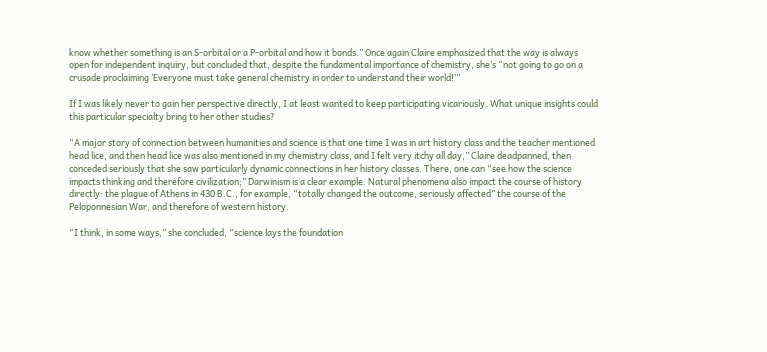know whether something is an S-orbital or a P-orbital and how it bonds.” Once again Claire emphasized that the way is always open for independent inquiry, but concluded that, despite the fundamental importance of chemistry, she’s “not going to go on a crusade proclaiming ‘Everyone must take general chemistry in order to understand their world!’”

If I was likely never to gain her perspective directly, I at least wanted to keep participating vicariously. What unique insights could this particular specialty bring to her other studies?

“A major story of connection between humanities and science is that one time I was in art history class and the teacher mentioned head lice, and then head lice was also mentioned in my chemistry class, and I felt very itchy all day,” Claire deadpanned, then conceded seriously that she saw particularly dynamic connections in her history classes. There, one can “see how the science impacts thinking and therefore civilization;” Darwinism is a clear example. Natural phenomena also impact the course of history directly: the plague of Athens in 430 B.C., for example, “totally changed the outcome, seriously affected” the course of the Peloponnesian War, and therefore of western history.

“I think, in some ways,” she concluded, “science lays the foundation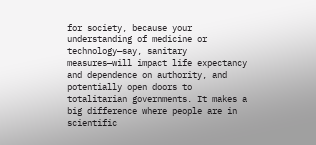for society, because your understanding of medicine or technology—say, sanitary measures—will impact life expectancy and dependence on authority, and potentially open doors to totalitarian governments. It makes a big difference where people are in scientific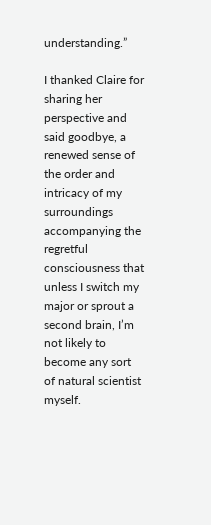understanding.”

I thanked Claire for sharing her perspective and said goodbye, a renewed sense of the order and intricacy of my surroundings accompanying the regretful consciousness that unless I switch my major or sprout a second brain, I’m not likely to become any sort of natural scientist myself.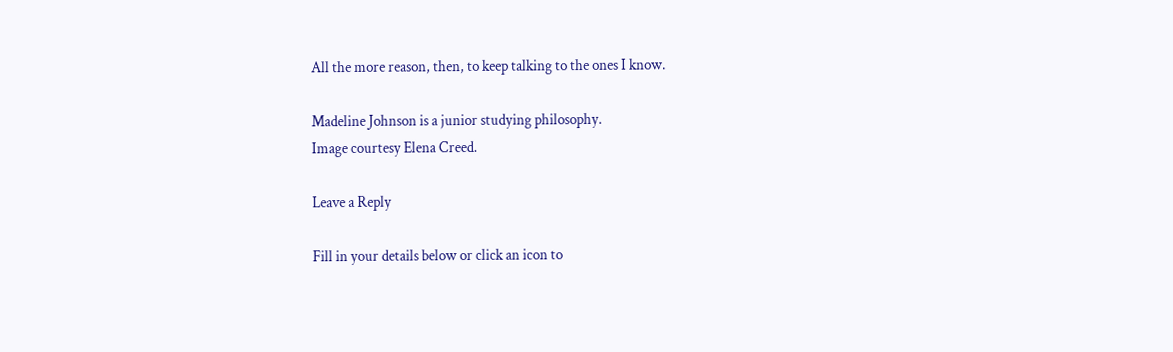All the more reason, then, to keep talking to the ones I know.

Madeline Johnson is a junior studying philosophy.
Image courtesy Elena Creed.

Leave a Reply

Fill in your details below or click an icon to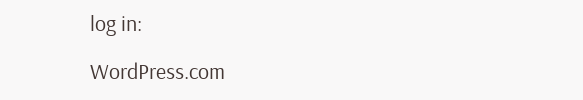log in:

WordPress.com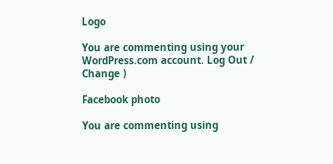Logo

You are commenting using your WordPress.com account. Log Out /  Change )

Facebook photo

You are commenting using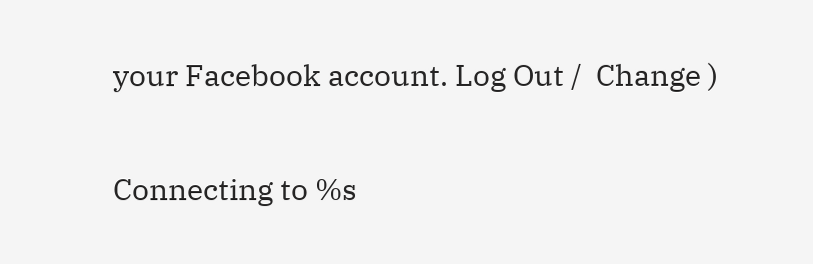your Facebook account. Log Out /  Change )

Connecting to %s